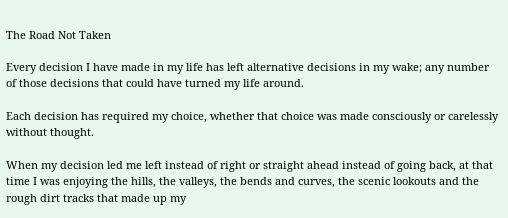The Road Not Taken

Every decision I have made in my life has left alternative decisions in my wake; any number of those decisions that could have turned my life around.

Each decision has required my choice, whether that choice was made consciously or carelessly without thought.

When my decision led me left instead of right or straight ahead instead of going back, at that time I was enjoying the hills, the valleys, the bends and curves, the scenic lookouts and the rough dirt tracks that made up my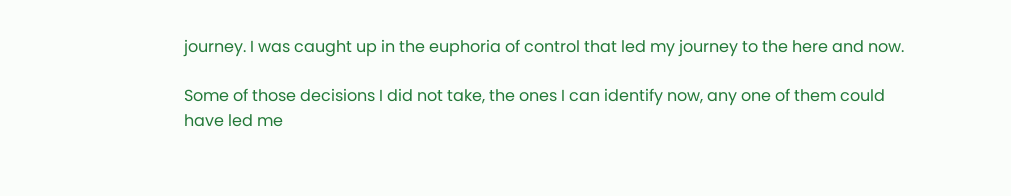journey. I was caught up in the euphoria of control that led my journey to the here and now.

Some of those decisions I did not take, the ones I can identify now, any one of them could have led me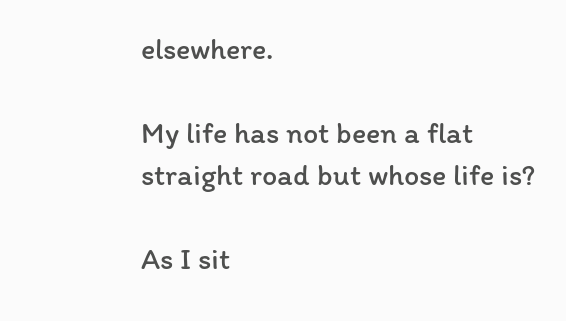elsewhere.

My life has not been a flat straight road but whose life is?

As I sit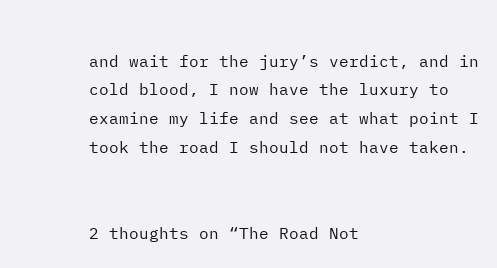and wait for the jury’s verdict, and in cold blood, I now have the luxury to examine my life and see at what point I took the road I should not have taken.


2 thoughts on “The Road Not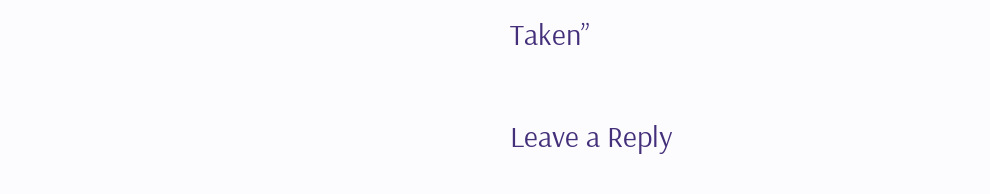Taken”

Leave a Reply